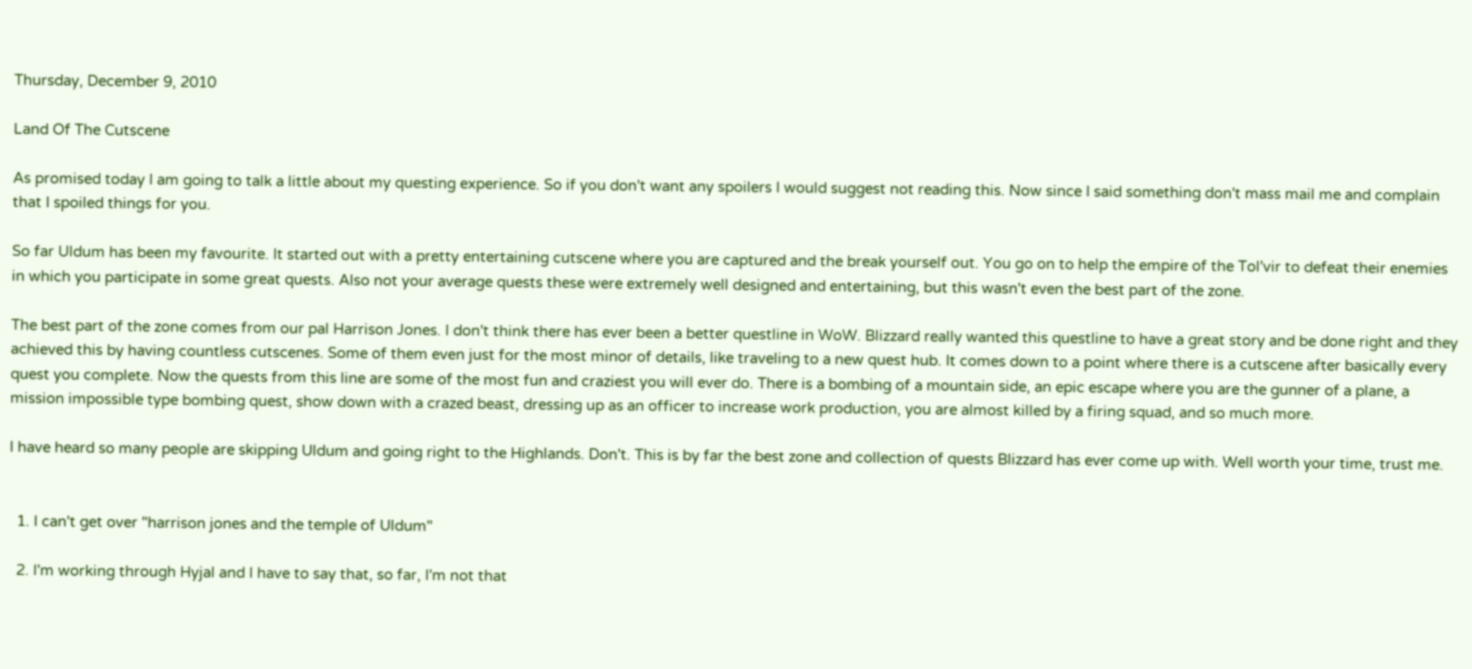Thursday, December 9, 2010

Land Of The Cutscene

As promised today I am going to talk a little about my questing experience. So if you don't want any spoilers I would suggest not reading this. Now since I said something don't mass mail me and complain that I spoiled things for you.

So far Uldum has been my favourite. It started out with a pretty entertaining cutscene where you are captured and the break yourself out. You go on to help the empire of the Tol'vir to defeat their enemies in which you participate in some great quests. Also not your average quests these were extremely well designed and entertaining, but this wasn't even the best part of the zone.

The best part of the zone comes from our pal Harrison Jones. I don't think there has ever been a better questline in WoW. Blizzard really wanted this questline to have a great story and be done right and they achieved this by having countless cutscenes. Some of them even just for the most minor of details, like traveling to a new quest hub. It comes down to a point where there is a cutscene after basically every quest you complete. Now the quests from this line are some of the most fun and craziest you will ever do. There is a bombing of a mountain side, an epic escape where you are the gunner of a plane, a mission impossible type bombing quest, show down with a crazed beast, dressing up as an officer to increase work production, you are almost killed by a firing squad, and so much more.

I have heard so many people are skipping Uldum and going right to the Highlands. Don't. This is by far the best zone and collection of quests Blizzard has ever come up with. Well worth your time, trust me.


  1. I can't get over "harrison jones and the temple of Uldum"

  2. I'm working through Hyjal and I have to say that, so far, I'm not that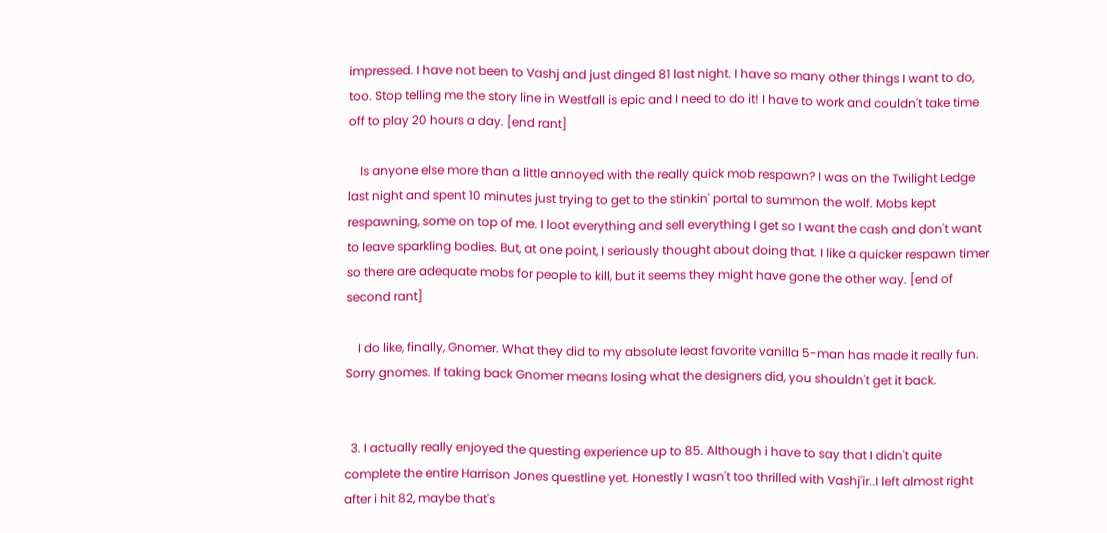impressed. I have not been to Vashj and just dinged 81 last night. I have so many other things I want to do, too. Stop telling me the story line in Westfall is epic and I need to do it! I have to work and couldn't take time off to play 20 hours a day. [end rant]

    Is anyone else more than a little annoyed with the really quick mob respawn? I was on the Twilight Ledge last night and spent 10 minutes just trying to get to the stinkin' portal to summon the wolf. Mobs kept respawning, some on top of me. I loot everything and sell everything I get so I want the cash and don't want to leave sparkling bodies. But, at one point, I seriously thought about doing that. I like a quicker respawn timer so there are adequate mobs for people to kill, but it seems they might have gone the other way. [end of second rant]

    I do like, finally, Gnomer. What they did to my absolute least favorite vanilla 5-man has made it really fun. Sorry gnomes. If taking back Gnomer means losing what the designers did, you shouldn't get it back.


  3. I actually really enjoyed the questing experience up to 85. Although i have to say that I didn't quite complete the entire Harrison Jones questline yet. Honestly I wasn't too thrilled with Vashj'ir..I left almost right after i hit 82, maybe that's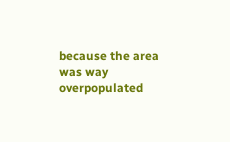because the area was way overpopulated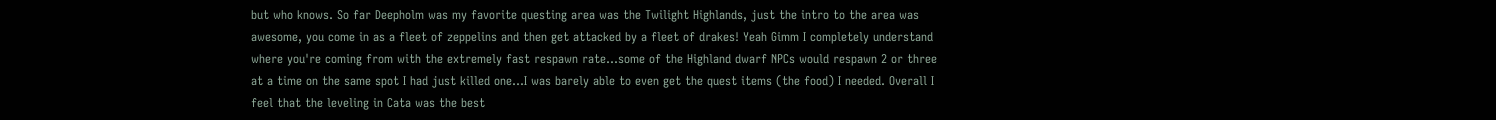but who knows. So far Deepholm was my favorite questing area was the Twilight Highlands, just the intro to the area was awesome, you come in as a fleet of zeppelins and then get attacked by a fleet of drakes! Yeah Gimm I completely understand where you're coming from with the extremely fast respawn rate...some of the Highland dwarf NPCs would respawn 2 or three at a time on the same spot I had just killed one...I was barely able to even get the quest items (the food) I needed. Overall I feel that the leveling in Cata was the best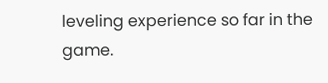leveling experience so far in the game.